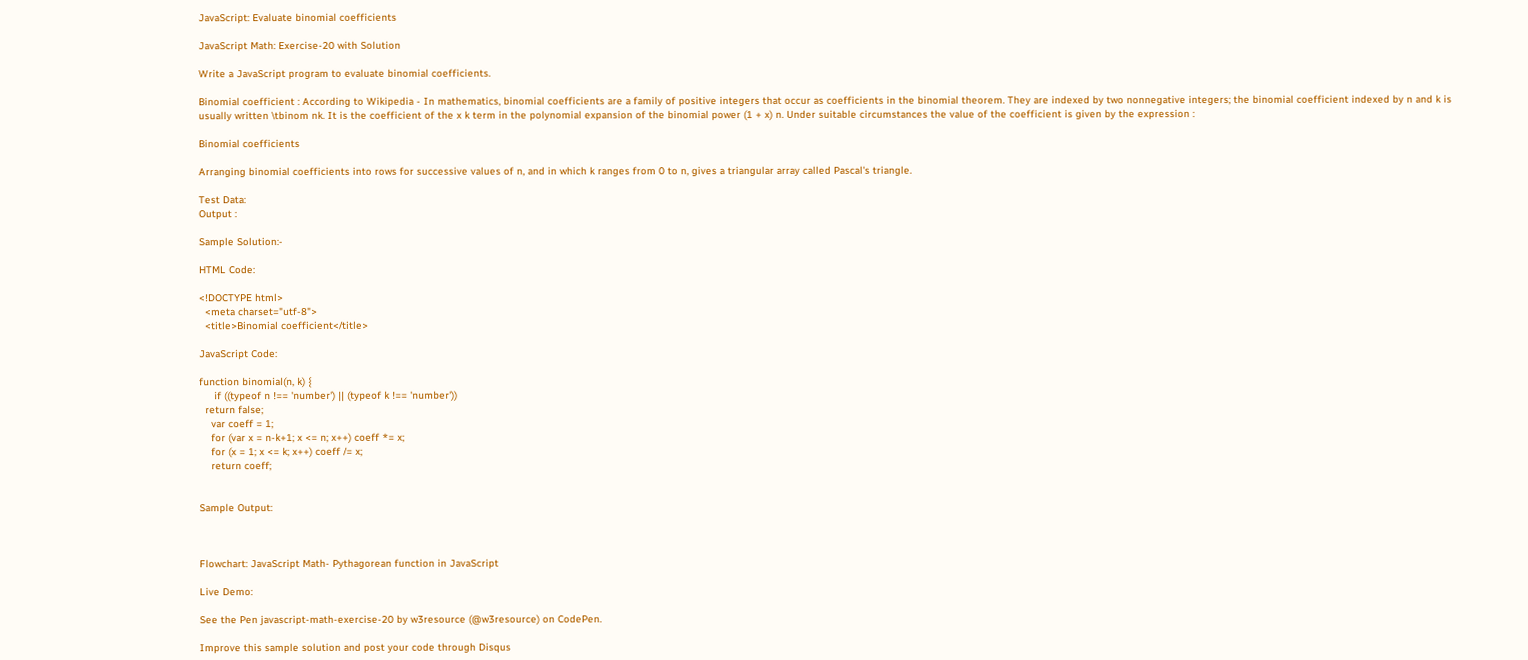JavaScript: Evaluate binomial coefficients

JavaScript Math: Exercise-20 with Solution

Write a JavaScript program to evaluate binomial coefficients.

Binomial coefficient : According to Wikipedia - In mathematics, binomial coefficients are a family of positive integers that occur as coefficients in the binomial theorem. They are indexed by two nonnegative integers; the binomial coefficient indexed by n and k is usually written \tbinom nk. It is the coefficient of the x k term in the polynomial expansion of the binomial power (1 + x) n. Under suitable circumstances the value of the coefficient is given by the expression :

Binomial coefficients

Arranging binomial coefficients into rows for successive values of n, and in which k ranges from 0 to n, gives a triangular array called Pascal's triangle.

Test Data:
Output :

Sample Solution:-

HTML Code:

<!DOCTYPE html>
  <meta charset="utf-8">
  <title>Binomial coefficient</title>

JavaScript Code:

function binomial(n, k) {
     if ((typeof n !== 'number') || (typeof k !== 'number'))
  return false;
    var coeff = 1;
    for (var x = n-k+1; x <= n; x++) coeff *= x;
    for (x = 1; x <= k; x++) coeff /= x;
    return coeff;


Sample Output:



Flowchart: JavaScript Math- Pythagorean function in JavaScript

Live Demo:

See the Pen javascript-math-exercise-20 by w3resource (@w3resource) on CodePen.

Improve this sample solution and post your code through Disqus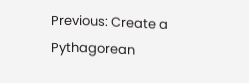Previous: Create a Pythagorean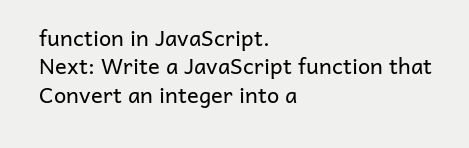function in JavaScript.
Next: Write a JavaScript function that Convert an integer into a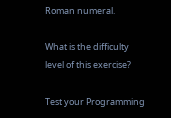Roman numeral.

What is the difficulty level of this exercise?

Test your Programming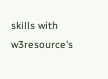skills with w3resource's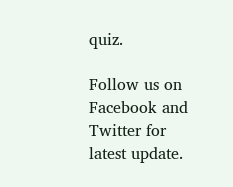quiz.

Follow us on Facebook and Twitter for latest update.